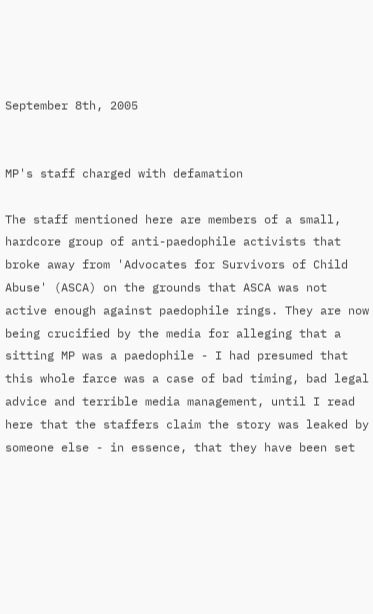September 8th, 2005


MP's staff charged with defamation

The staff mentioned here are members of a small, hardcore group of anti-paedophile activists that broke away from 'Advocates for Survivors of Child Abuse' (ASCA) on the grounds that ASCA was not active enough against paedophile rings. They are now being crucified by the media for alleging that a sitting MP was a paedophile - I had presumed that this whole farce was a case of bad timing, bad legal advice and terrible media management, until I read here that the staffers claim the story was leaked by someone else - in essence, that they have been set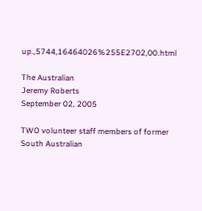up.,5744,16464026%255E2702,00.html

The Australian
Jeremy Roberts
September 02, 2005

TWO volunteer staff members of former South Australian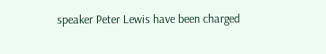speaker Peter Lewis have been charged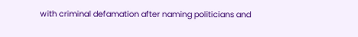with criminal defamation after naming politicians and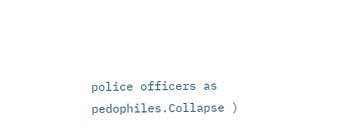police officers as pedophiles.Collapse )